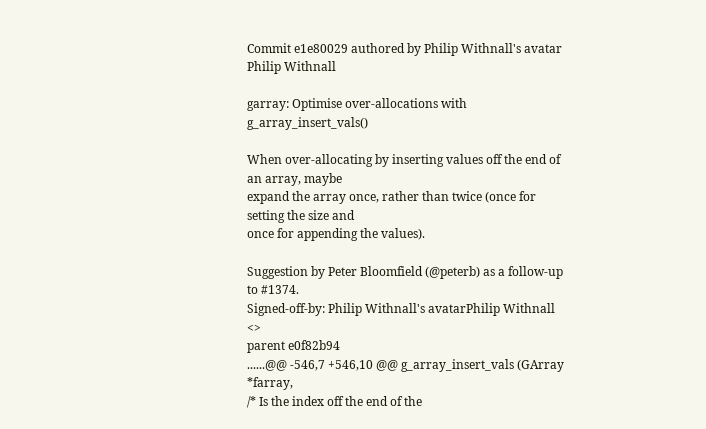Commit e1e80029 authored by Philip Withnall's avatar Philip Withnall

garray: Optimise over-allocations with g_array_insert_vals()

When over-allocating by inserting values off the end of an array, maybe
expand the array once, rather than twice (once for setting the size and
once for appending the values).

Suggestion by Peter Bloomfield (@peterb) as a follow-up to #1374.
Signed-off-by: Philip Withnall's avatarPhilip Withnall <>
parent e0f82b94
......@@ -546,7 +546,10 @@ g_array_insert_vals (GArray *farray,
/* Is the index off the end of the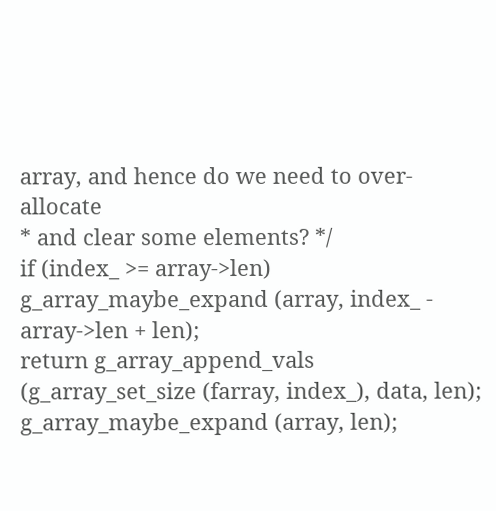array, and hence do we need to over-allocate
* and clear some elements? */
if (index_ >= array->len)
g_array_maybe_expand (array, index_ - array->len + len);
return g_array_append_vals (g_array_set_size (farray, index_), data, len);
g_array_maybe_expand (array, len);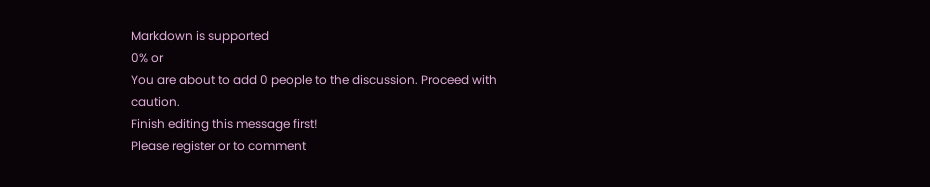Markdown is supported
0% or
You are about to add 0 people to the discussion. Proceed with caution.
Finish editing this message first!
Please register or to comment